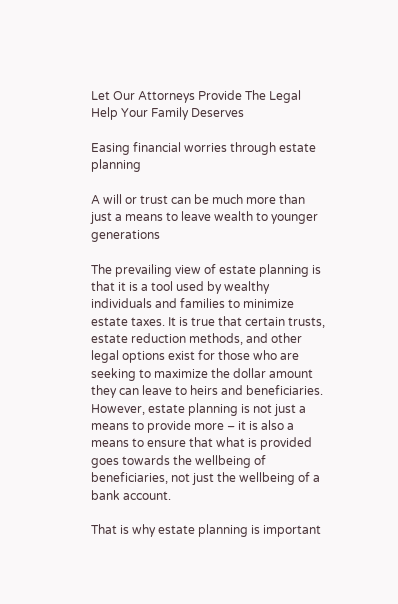Let Our Attorneys Provide The Legal Help Your Family Deserves

Easing financial worries through estate planning

A will or trust can be much more than just a means to leave wealth to younger generations

The prevailing view of estate planning is that it is a tool used by wealthy individuals and families to minimize estate taxes. It is true that certain trusts, estate reduction methods, and other legal options exist for those who are seeking to maximize the dollar amount they can leave to heirs and beneficiaries. However, estate planning is not just a means to provide more – it is also a means to ensure that what is provided goes towards the wellbeing of beneficiaries, not just the wellbeing of a bank account.

That is why estate planning is important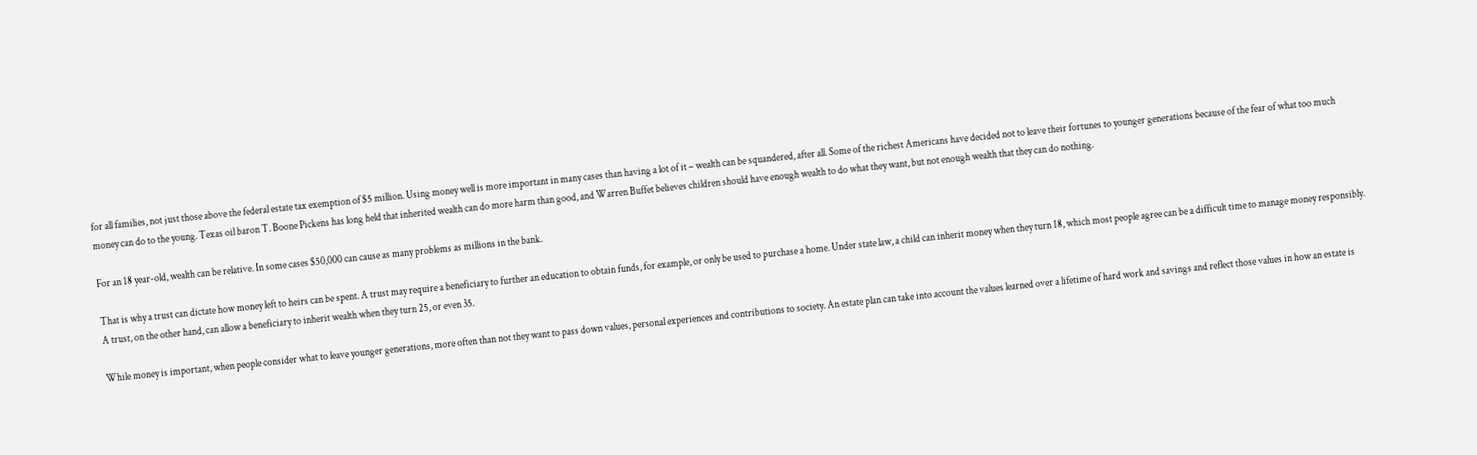for all families, not just those above the federal estate tax exemption of $5 million. Using money well is more important in many cases than having a lot of it – wealth can be squandered, after all. Some of the richest Americans have decided not to leave their fortunes to younger generations because of the fear of what too much money can do to the young. Texas oil baron T. Boone Pickens has long held that inherited wealth can do more harm than good, and Warren Buffet believes children should have enough wealth to do what they want, but not enough wealth that they can do nothing.

For an 18 year-old, wealth can be relative. In some cases $50,000 can cause as many problems as millions in the bank.

That is why a trust can dictate how money left to heirs can be spent. A trust may require a beneficiary to further an education to obtain funds, for example, or only be used to purchase a home. Under state law, a child can inherit money when they turn 18, which most people agree can be a difficult time to manage money responsibly. A trust, on the other hand, can allow a beneficiary to inherit wealth when they turn 25, or even 35.

While money is important, when people consider what to leave younger generations, more often than not they want to pass down values, personal experiences and contributions to society. An estate plan can take into account the values learned over a lifetime of hard work and savings and reflect those values in how an estate is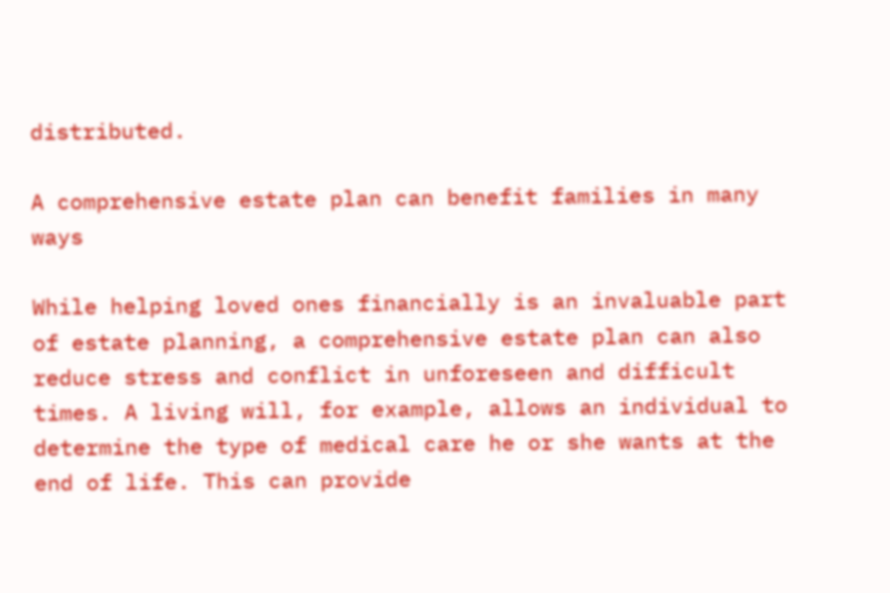distributed.

A comprehensive estate plan can benefit families in many ways

While helping loved ones financially is an invaluable part of estate planning, a comprehensive estate plan can also reduce stress and conflict in unforeseen and difficult times. A living will, for example, allows an individual to determine the type of medical care he or she wants at the end of life. This can provide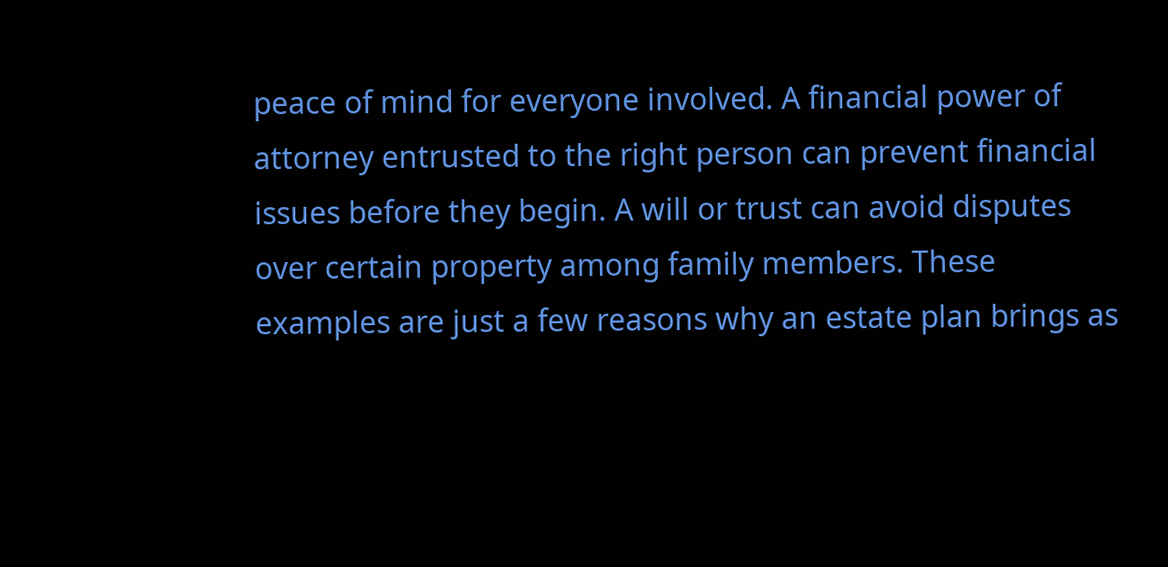peace of mind for everyone involved. A financial power of attorney entrusted to the right person can prevent financial issues before they begin. A will or trust can avoid disputes over certain property among family members. These examples are just a few reasons why an estate plan brings as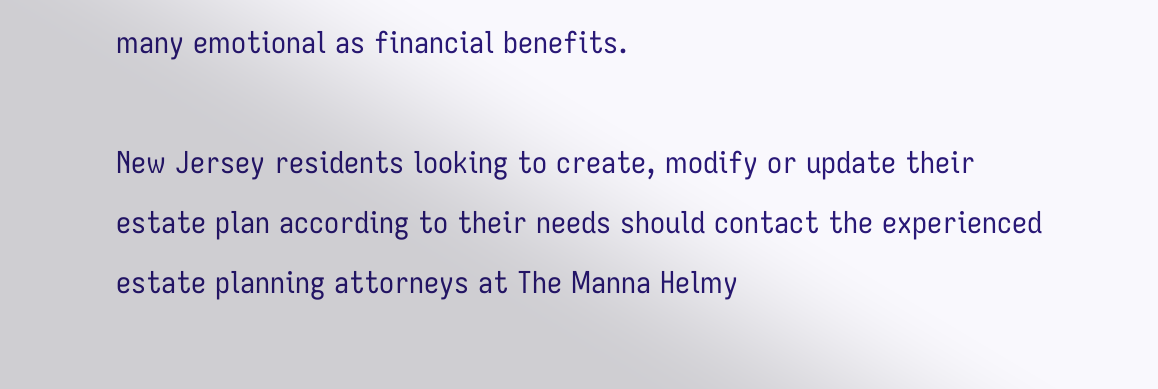many emotional as financial benefits.

New Jersey residents looking to create, modify or update their estate plan according to their needs should contact the experienced estate planning attorneys at The Manna Helmy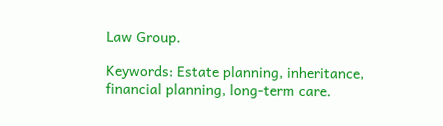Law Group.

Keywords: Estate planning, inheritance, financial planning, long-term care.